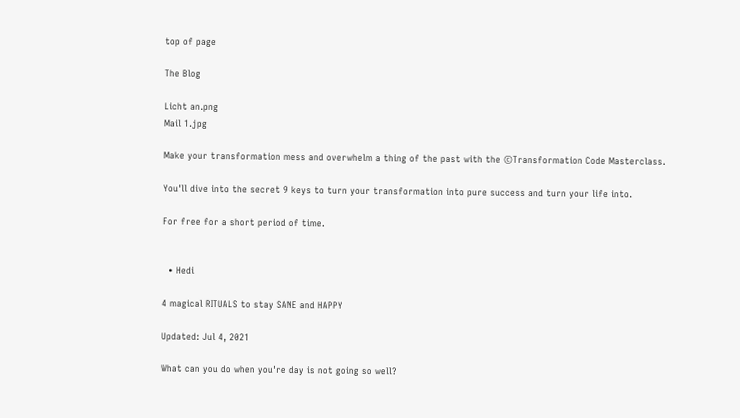top of page

The Blog

Licht an.png
Mail 1.jpg

Make your transformation mess and overwhelm a thing of the past with the ©Transformation Code Masterclass.

You'll dive into the secret 9 keys to turn your transformation into pure success and turn your life into.

For free for a short period of time.


  • Hedi

4 magical RITUALS to stay SANE and HAPPY

Updated: Jul 4, 2021

What can you do when you're day is not going so well?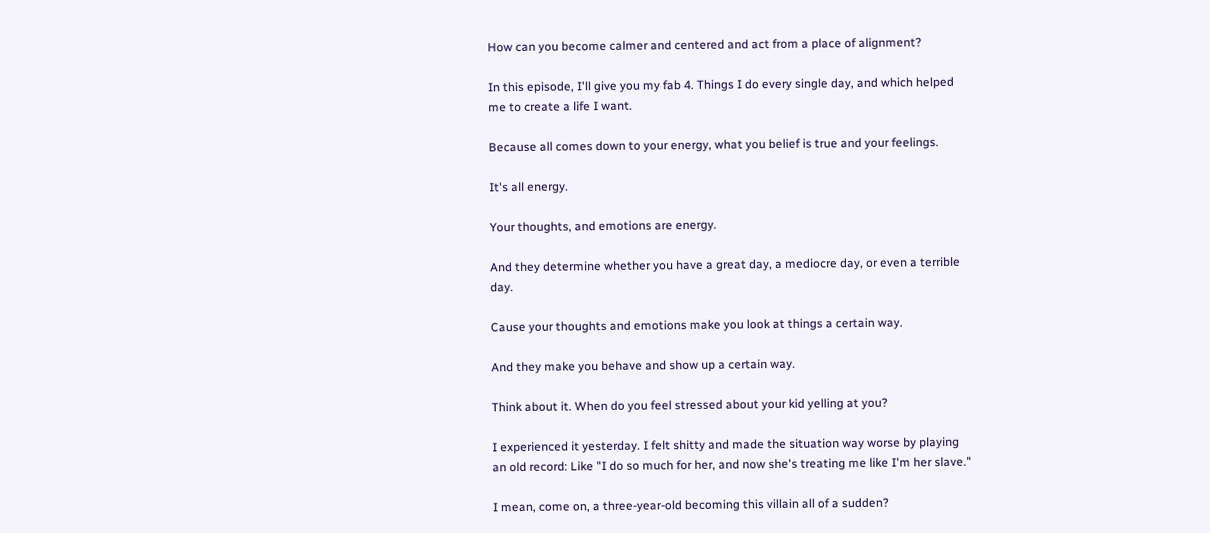How can you become calmer and centered and act from a place of alignment?

In this episode, I'll give you my fab 4. Things I do every single day, and which helped me to create a life I want.

Because all comes down to your energy, what you belief is true and your feelings.

It's all energy.

Your thoughts, and emotions are energy.

And they determine whether you have a great day, a mediocre day, or even a terrible day.

Cause your thoughts and emotions make you look at things a certain way.

And they make you behave and show up a certain way.

Think about it. When do you feel stressed about your kid yelling at you?

I experienced it yesterday. I felt shitty and made the situation way worse by playing an old record: Like "I do so much for her, and now she's treating me like I'm her slave."

I mean, come on, a three-year-old becoming this villain all of a sudden?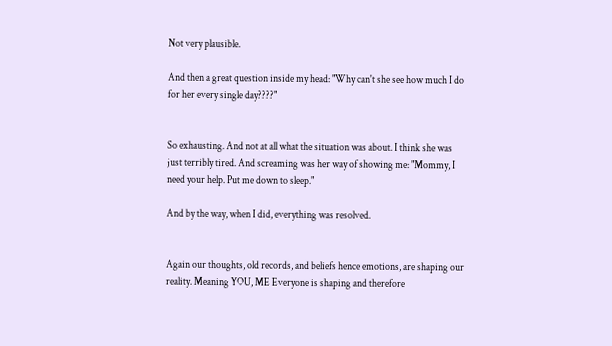Not very plausible.

And then a great question inside my head: "Why can't she see how much I do for her every single day????"


So exhausting. And not at all what the situation was about. I think she was just terribly tired. And screaming was her way of showing me: "Mommy, I need your help. Put me down to sleep."

And by the way, when I did, everything was resolved.


Again our thoughts, old records, and beliefs hence emotions, are shaping our reality. Meaning YOU, ME Everyone is shaping and therefore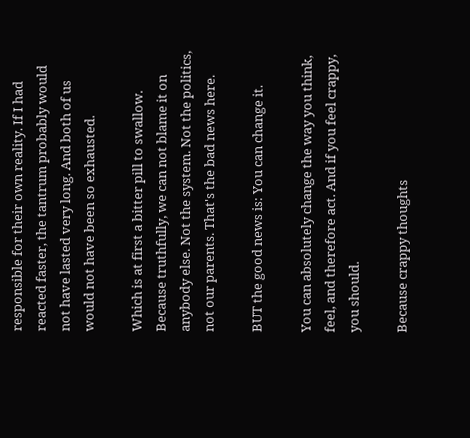responsible for their own reality. If I had reacted faster, the tantrum probably would not have lasted very long. And both of us would not have been so exhausted.

Which is at first a bitter pill to swallow. Because truthfully, we can not blame it on anybody else. Not the system. Not the politics, not our parents. That's the bad news here.

BUT the good news is: You can change it.

You can absolutely change the way you think, feel, and therefore act. And if you feel crappy, you should.

Because crappy thoughts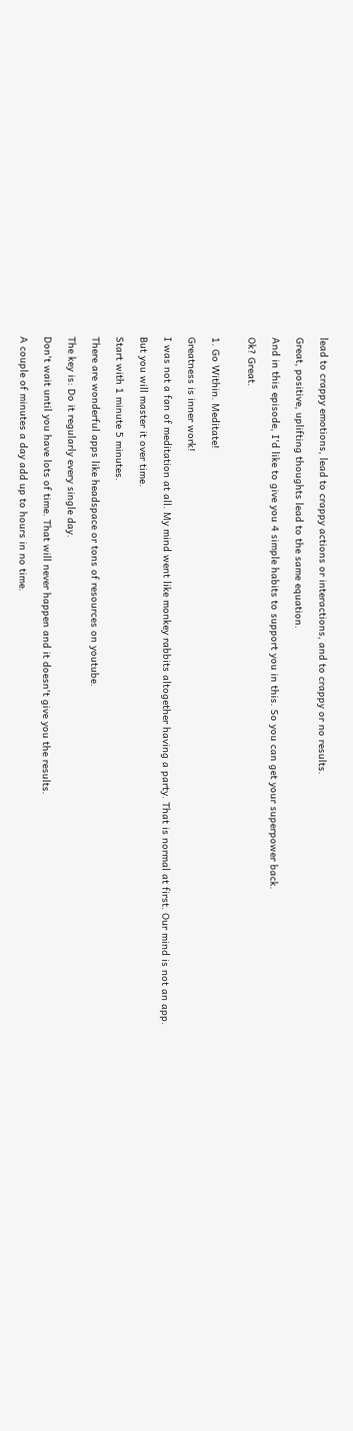lead to crappy emotions, lead to crappy actions or interactions, and to crappy or no results.

Great, positive, uplifting thoughts lead to the same equation.

And in this episode, I'd like to give you 4 simple habits to support you in this. So you can get your superpower back.

Ok? Great.


1. Go Within. Meditate!

Greatness is inner work!

I was not a fan of meditation at all. My mind went like monkey rabbits altogether having a party. That is normal at first. Our mind is not an app.

But you will master it over time.

Start with 1 minute 5 minutes.

There are wonderful apps like headspace or tons of resources on youtube.

The key is: Do it regularly every single day.

Don't wait until you have lots of time. That will never happen and it doesn't give you the results.

A couple of minutes a day add up to hours in no time.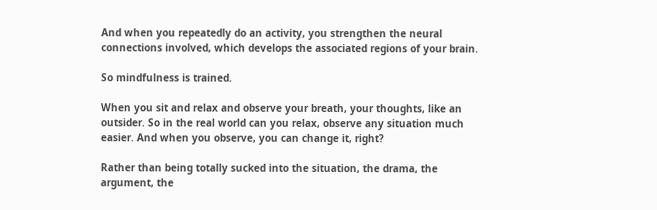And when you repeatedly do an activity, you strengthen the neural connections involved, which develops the associated regions of your brain.

So mindfulness is trained.

When you sit and relax and observe your breath, your thoughts, like an outsider. So in the real world can you relax, observe any situation much easier. And when you observe, you can change it, right?

Rather than being totally sucked into the situation, the drama, the argument, the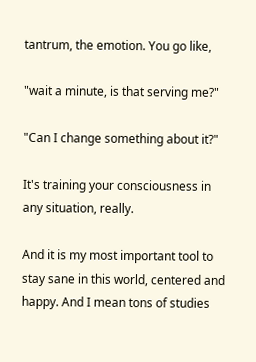tantrum, the emotion. You go like,

"wait a minute, is that serving me?"

"Can I change something about it?"

It's training your consciousness in any situation, really.

And it is my most important tool to stay sane in this world, centered and happy. And I mean tons of studies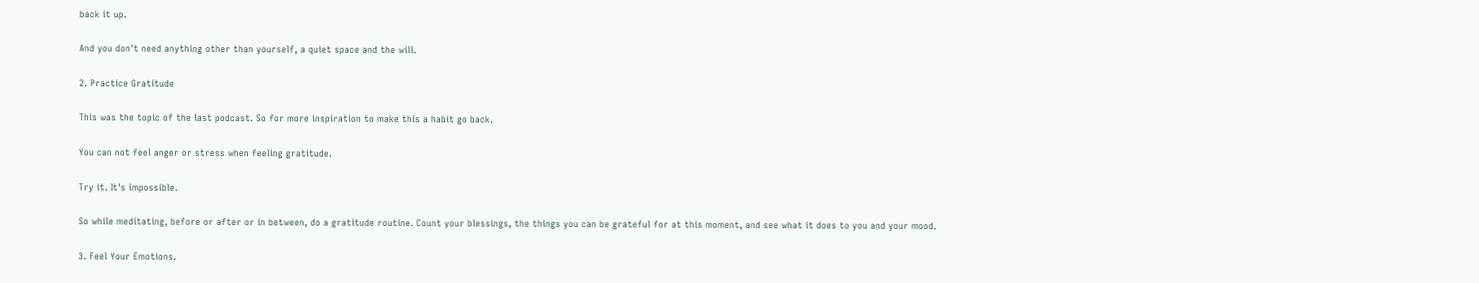back it up.

And you don't need anything other than yourself, a quiet space and the will.

2. Practice Gratitude

This was the topic of the last podcast. So for more inspiration to make this a habit go back.

You can not feel anger or stress when feeling gratitude.

Try it. It's impossible.

So while meditating, before or after or in between, do a gratitude routine. Count your blessings, the things you can be grateful for at this moment, and see what it does to you and your mood.

3. Feel Your Emotions.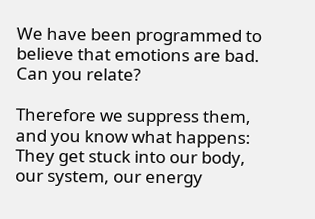We have been programmed to believe that emotions are bad. Can you relate?

Therefore we suppress them, and you know what happens: They get stuck into our body, our system, our energy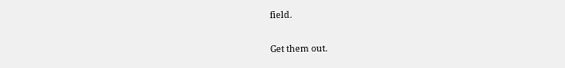field.

Get them out.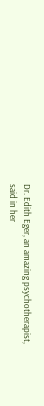Dr. Edith Eger, an amazing psychotherapist, said in her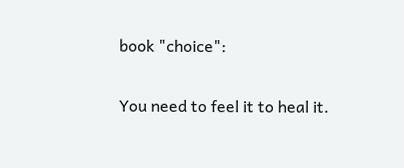book "choice":

You need to feel it to heal it.